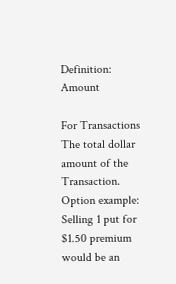Definition: Amount

For Transactions
The total dollar amount of the Transaction.
Option example: Selling 1 put for $1.50 premium would be an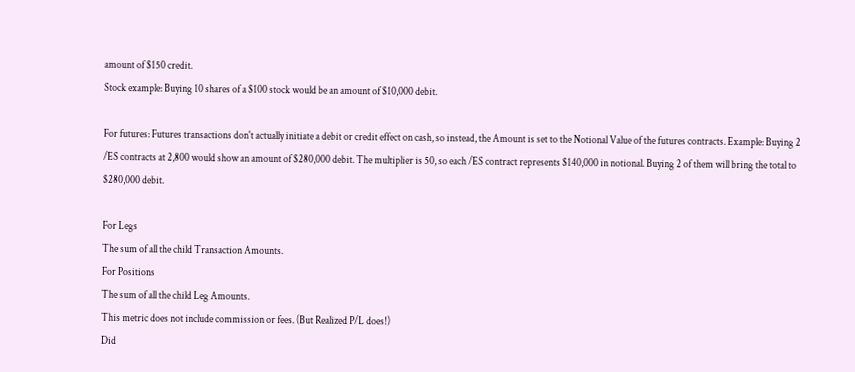amount of $150 credit.
Stock example: Buying 10 shares of a $100 stock would be an amount of $10,000 debit.

For futures: Futures transactions don't actually initiate a debit or credit effect on cash, so instead, the Amount is set to the Notional Value of the futures contracts. Example: Buying 2 /ES contracts at 2,800 would show an amount of $280,000 debit. The multiplier is 50, so each /ES contract represents $140,000 in notional. Buying 2 of them will bring the total to $280,000 debit.

For Legs
The sum of all the child Transaction Amounts.
For Positions
The sum of all the child Leg Amounts.
This metric does not include commission or fees. (But Realized P/L does!)
Did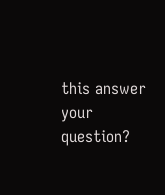this answer your question?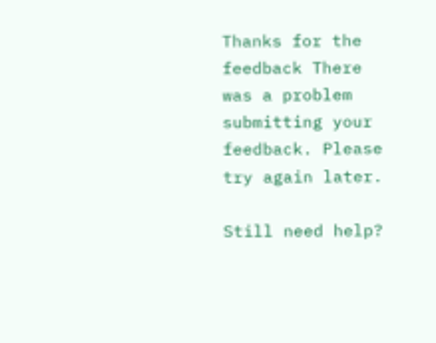Thanks for the feedback There was a problem submitting your feedback. Please try again later.

Still need help?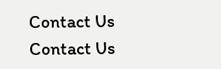Contact Us Contact Us